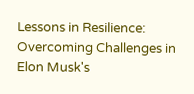Lessons in Resilience: Overcoming Challenges in Elon Musk's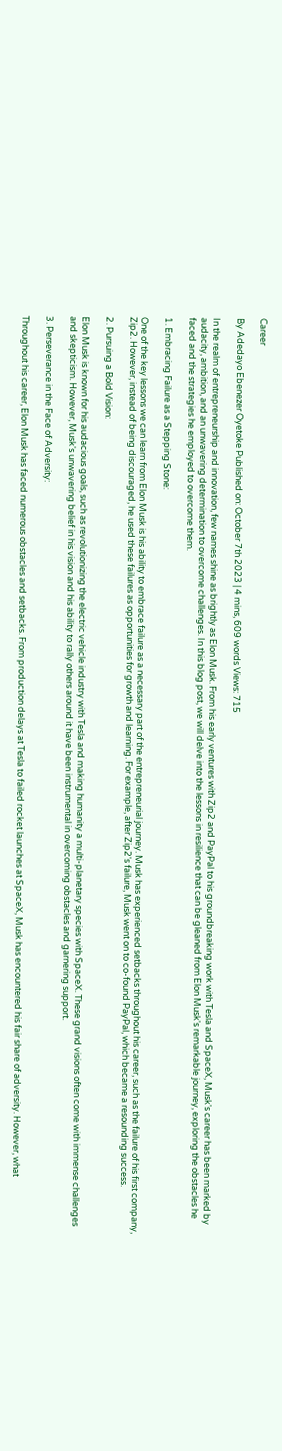Career

By Adedayo Ebenezer Oyetoke Published on: October 7th 2023 | 4 mins, 609 words Views: 715

In the realm of entrepreneurship and innovation, few names shine as brightly as Elon Musk. From his early ventures with Zip2 and PayPal to his groundbreaking work with Tesla and SpaceX, Musk's career has been marked by audacity, ambition, and an unwavering determination to overcome challenges. In this blog post, we will delve into the lessons in resilience that can be gleaned from Elon Musk's remarkable journey, exploring the obstacles he faced and the strategies he employed to overcome them.

1. Embracing Failure as a Stepping Stone:

One of the key lessons we can learn from Elon Musk is his ability to embrace failure as a necessary part of the entrepreneurial journey. Musk has experienced setbacks throughout his career, such as the failure of his first company, Zip2. However, instead of being discouraged, he used these failures as opportunities for growth and learning. For example, after Zip2's failure, Musk went on to co-found PayPal, which became a resounding success.

2. Pursuing a Bold Vision:

Elon Musk is known for his audacious goals, such as revolutionizing the electric vehicle industry with Tesla and making humanity a multi-planetary species with SpaceX. These grand visions often come with immense challenges and skepticism. However, Musk's unwavering belief in his vision and his ability to rally others around it have been instrumental in overcoming obstacles and garnering support.

3. Perseverance in the Face of Adversity:

Throughout his career, Elon Musk has faced numerous obstacles and setbacks. From production delays at Tesla to failed rocket launches at SpaceX, Musk has encountered his fair share of adversity. However, what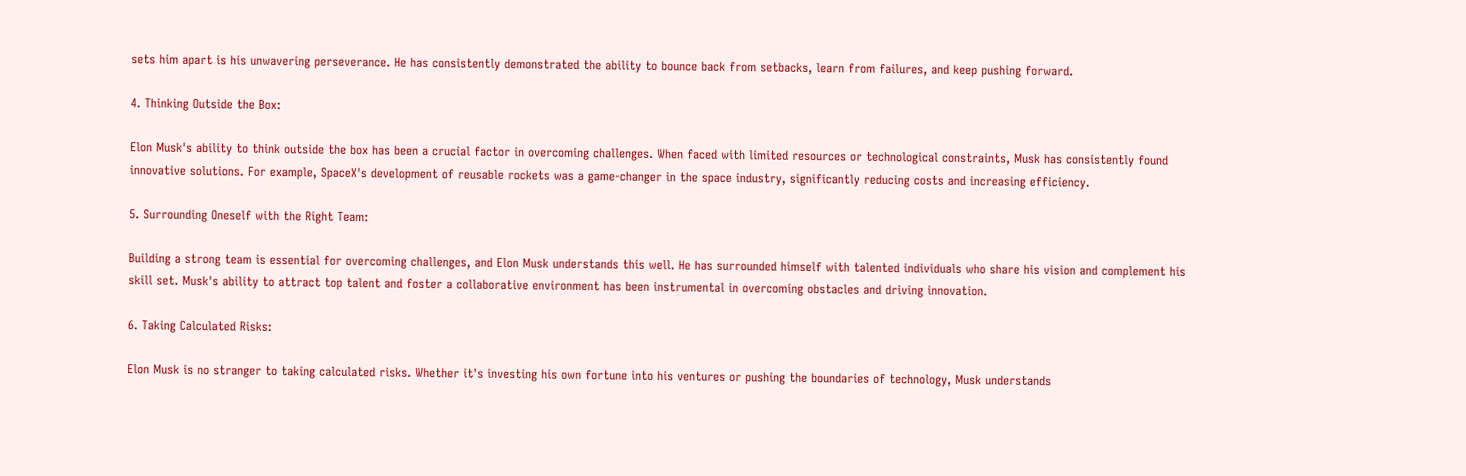sets him apart is his unwavering perseverance. He has consistently demonstrated the ability to bounce back from setbacks, learn from failures, and keep pushing forward.

4. Thinking Outside the Box:

Elon Musk's ability to think outside the box has been a crucial factor in overcoming challenges. When faced with limited resources or technological constraints, Musk has consistently found innovative solutions. For example, SpaceX's development of reusable rockets was a game-changer in the space industry, significantly reducing costs and increasing efficiency.

5. Surrounding Oneself with the Right Team:

Building a strong team is essential for overcoming challenges, and Elon Musk understands this well. He has surrounded himself with talented individuals who share his vision and complement his skill set. Musk's ability to attract top talent and foster a collaborative environment has been instrumental in overcoming obstacles and driving innovation.

6. Taking Calculated Risks:

Elon Musk is no stranger to taking calculated risks. Whether it's investing his own fortune into his ventures or pushing the boundaries of technology, Musk understands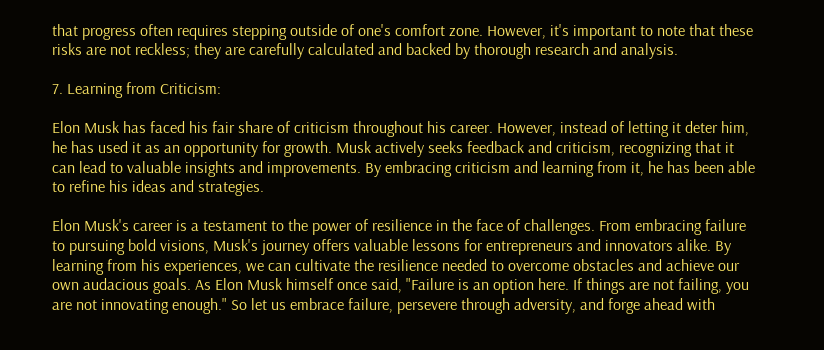that progress often requires stepping outside of one's comfort zone. However, it's important to note that these risks are not reckless; they are carefully calculated and backed by thorough research and analysis.

7. Learning from Criticism:

Elon Musk has faced his fair share of criticism throughout his career. However, instead of letting it deter him, he has used it as an opportunity for growth. Musk actively seeks feedback and criticism, recognizing that it can lead to valuable insights and improvements. By embracing criticism and learning from it, he has been able to refine his ideas and strategies.

Elon Musk's career is a testament to the power of resilience in the face of challenges. From embracing failure to pursuing bold visions, Musk's journey offers valuable lessons for entrepreneurs and innovators alike. By learning from his experiences, we can cultivate the resilience needed to overcome obstacles and achieve our own audacious goals. As Elon Musk himself once said, "Failure is an option here. If things are not failing, you are not innovating enough." So let us embrace failure, persevere through adversity, and forge ahead with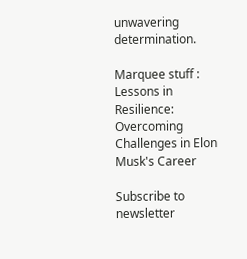unwavering determination.

Marquee stuff : Lessons in Resilience: Overcoming Challenges in Elon Musk's Career

Subscribe to newsletter